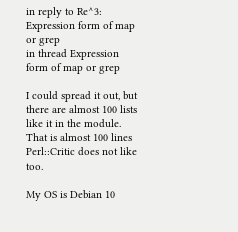in reply to Re^3: Expression form of map or grep
in thread Expression form of map or grep

I could spread it out, but there are almost 100 lists like it in the module. That is almost 100 lines Perl::Critic does not like too.

My OS is Debian 10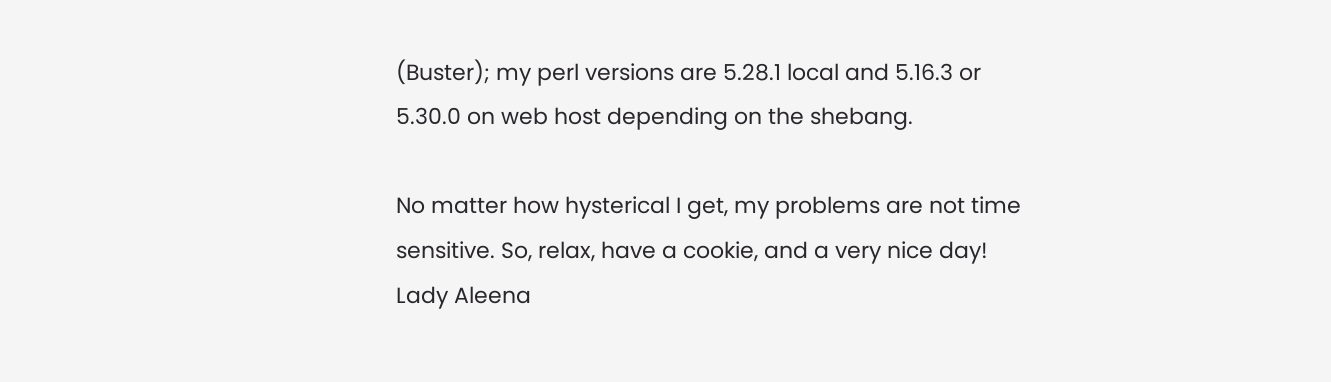(Buster); my perl versions are 5.28.1 local and 5.16.3 or 5.30.0 on web host depending on the shebang.

No matter how hysterical I get, my problems are not time sensitive. So, relax, have a cookie, and a very nice day!
Lady Aleena